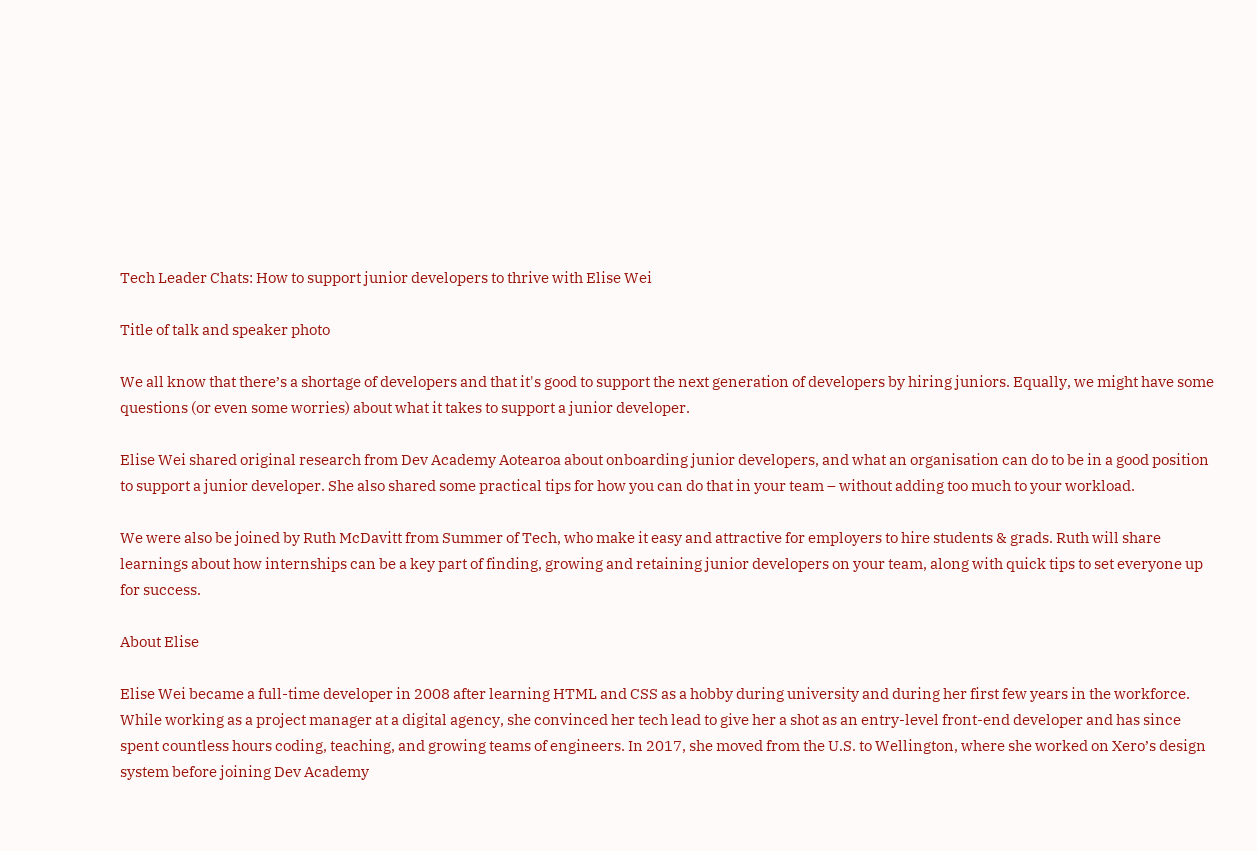Tech Leader Chats: How to support junior developers to thrive with Elise Wei

Title of talk and speaker photo

We all know that there’s a shortage of developers and that it's good to support the next generation of developers by hiring juniors. Equally, we might have some questions (or even some worries) about what it takes to support a junior developer.

Elise Wei shared original research from Dev Academy Aotearoa about onboarding junior developers, and what an organisation can do to be in a good position to support a junior developer. She also shared some practical tips for how you can do that in your team – without adding too much to your workload.

We were also be joined by Ruth McDavitt from Summer of Tech, who make it easy and attractive for employers to hire students & grads. Ruth will share learnings about how internships can be a key part of finding, growing and retaining junior developers on your team, along with quick tips to set everyone up for success.

About Elise

Elise Wei became a full-time developer in 2008 after learning HTML and CSS as a hobby during university and during her first few years in the workforce. While working as a project manager at a digital agency, she convinced her tech lead to give her a shot as an entry-level front-end developer and has since spent countless hours coding, teaching, and growing teams of engineers. In 2017, she moved from the U.S. to Wellington, where she worked on Xero’s design system before joining Dev Academy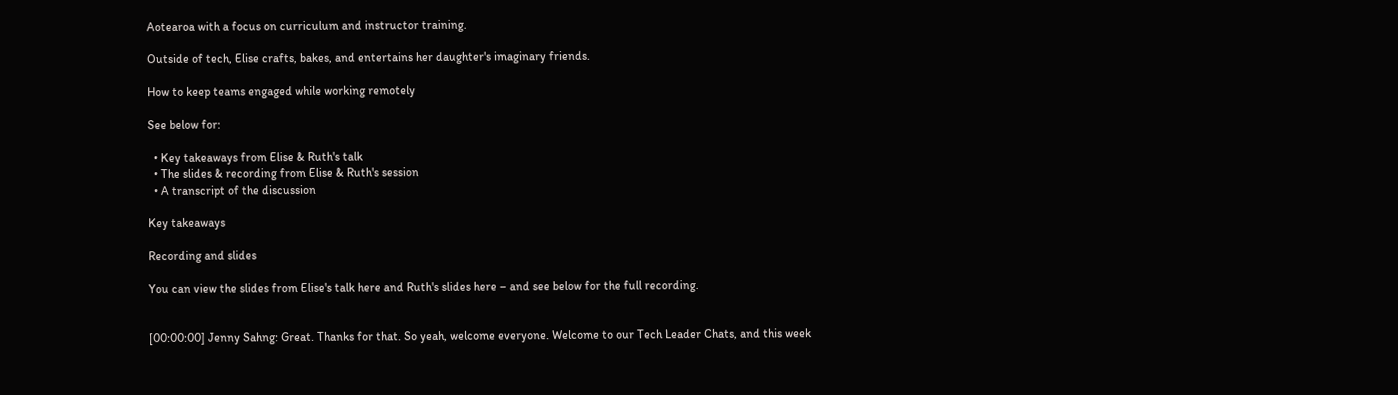Aotearoa with a focus on curriculum and instructor training.

Outside of tech, Elise crafts, bakes, and entertains her daughter's imaginary friends.

How to keep teams engaged while working remotely

See below for:

  • Key takeaways from Elise & Ruth's talk
  • The slides & recording from Elise & Ruth's session
  • A transcript of the discussion

Key takeaways

Recording and slides

You can view the slides from Elise's talk here and Ruth's slides here – and see below for the full recording.


[00:00:00] Jenny Sahng: Great. Thanks for that. So yeah, welcome everyone. Welcome to our Tech Leader Chats, and this week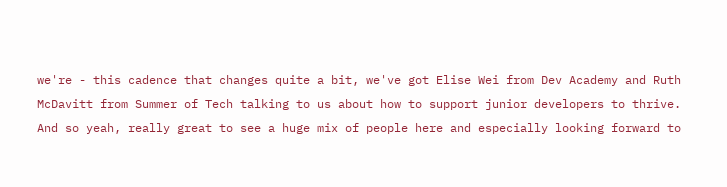we're - this cadence that changes quite a bit, we've got Elise Wei from Dev Academy and Ruth McDavitt from Summer of Tech talking to us about how to support junior developers to thrive. And so yeah, really great to see a huge mix of people here and especially looking forward to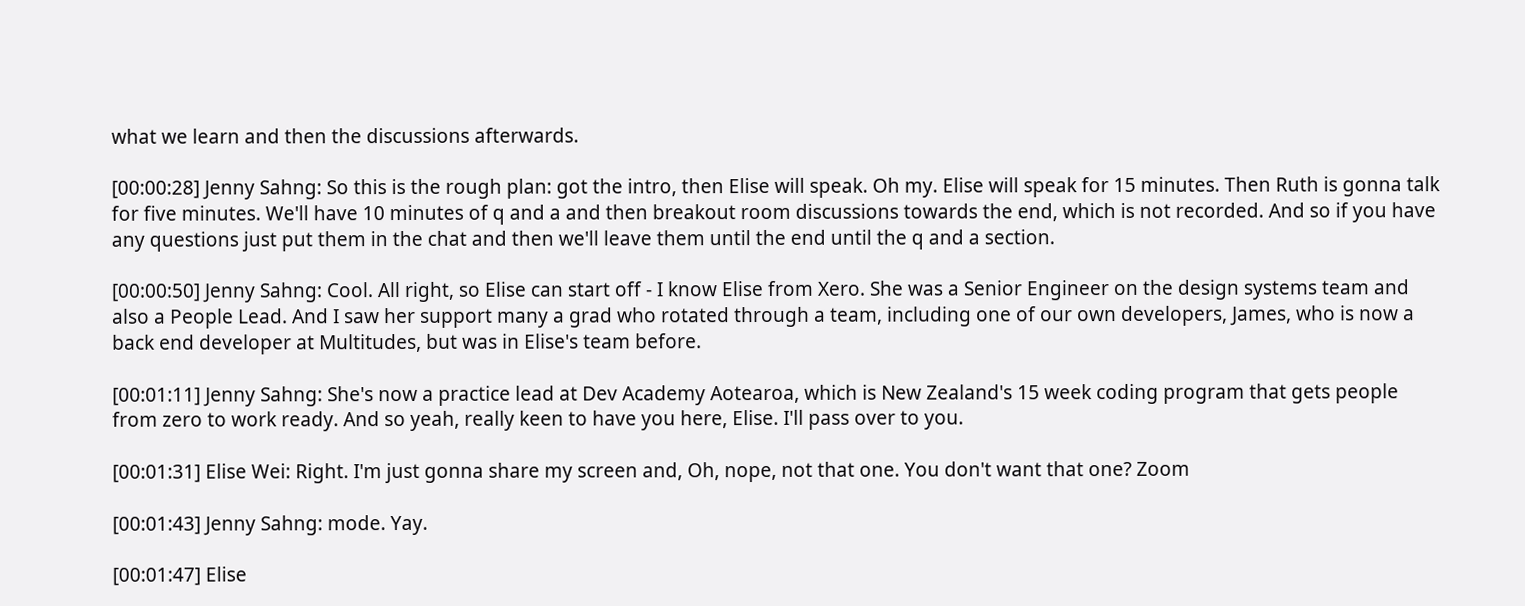what we learn and then the discussions afterwards.

[00:00:28] Jenny Sahng: So this is the rough plan: got the intro, then Elise will speak. Oh my. Elise will speak for 15 minutes. Then Ruth is gonna talk for five minutes. We'll have 10 minutes of q and a and then breakout room discussions towards the end, which is not recorded. And so if you have any questions just put them in the chat and then we'll leave them until the end until the q and a section.

[00:00:50] Jenny Sahng: Cool. All right, so Elise can start off - I know Elise from Xero. She was a Senior Engineer on the design systems team and also a People Lead. And I saw her support many a grad who rotated through a team, including one of our own developers, James, who is now a back end developer at Multitudes, but was in Elise's team before.

[00:01:11] Jenny Sahng: She's now a practice lead at Dev Academy Aotearoa, which is New Zealand's 15 week coding program that gets people from zero to work ready. And so yeah, really keen to have you here, Elise. I'll pass over to you.

[00:01:31] Elise Wei: Right. I'm just gonna share my screen and, Oh, nope, not that one. You don't want that one? Zoom

[00:01:43] Jenny Sahng: mode. Yay.

[00:01:47] Elise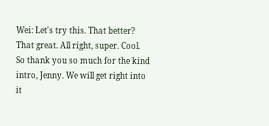Wei: Let's try this. That better? That great. All right, super. Cool. So thank you so much for the kind intro, Jenny. We will get right into it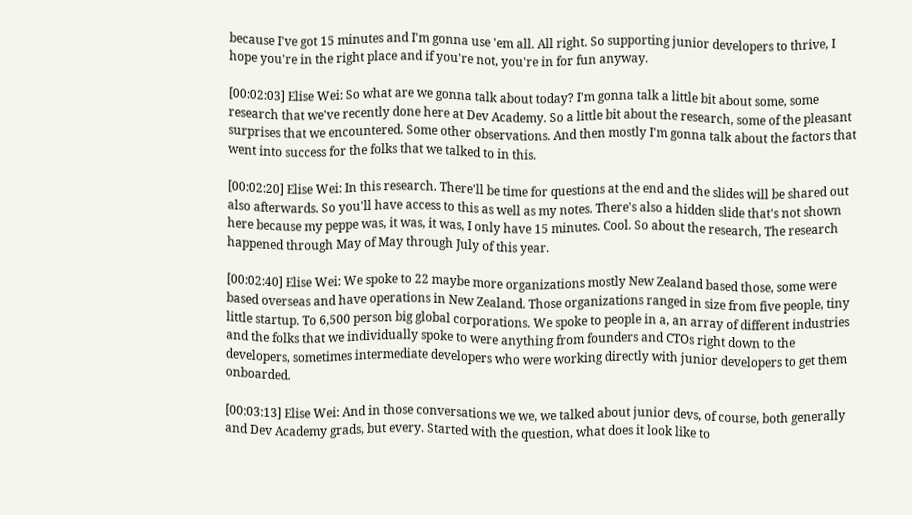because I've got 15 minutes and I'm gonna use 'em all. All right. So supporting junior developers to thrive, I hope you're in the right place and if you're not, you're in for fun anyway.

[00:02:03] Elise Wei: So what are we gonna talk about today? I'm gonna talk a little bit about some, some research that we've recently done here at Dev Academy. So a little bit about the research, some of the pleasant surprises that we encountered. Some other observations. And then mostly I'm gonna talk about the factors that went into success for the folks that we talked to in this.

[00:02:20] Elise Wei: In this research. There'll be time for questions at the end and the slides will be shared out also afterwards. So you'll have access to this as well as my notes. There's also a hidden slide that's not shown here because my peppe was, it was, it was, I only have 15 minutes. Cool. So about the research, The research happened through May of May through July of this year.

[00:02:40] Elise Wei: We spoke to 22 maybe more organizations mostly New Zealand based those, some were based overseas and have operations in New Zealand. Those organizations ranged in size from five people, tiny little startup. To 6,500 person big global corporations. We spoke to people in a, an array of different industries and the folks that we individually spoke to were anything from founders and CTOs right down to the developers, sometimes intermediate developers who were working directly with junior developers to get them onboarded.

[00:03:13] Elise Wei: And in those conversations we we, we talked about junior devs, of course, both generally and Dev Academy grads, but every. Started with the question, what does it look like to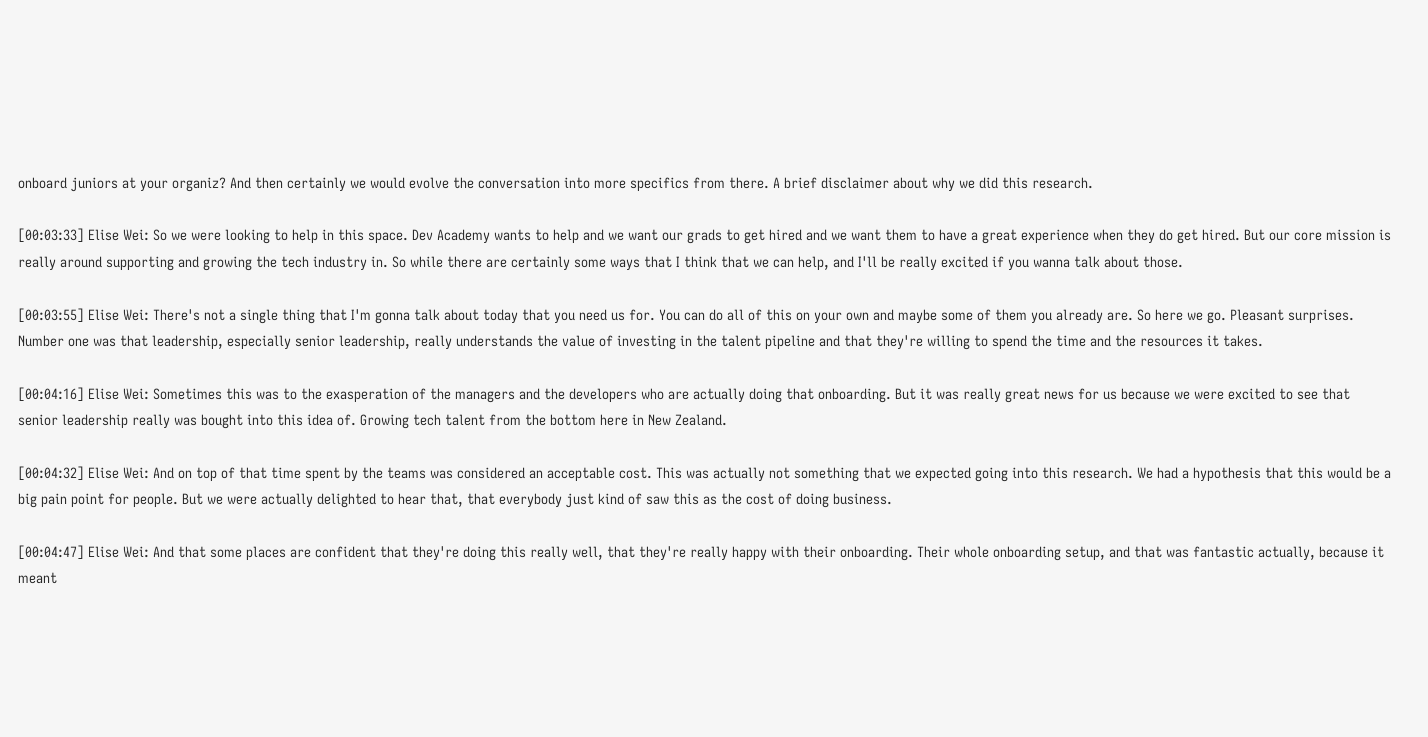onboard juniors at your organiz? And then certainly we would evolve the conversation into more specifics from there. A brief disclaimer about why we did this research.

[00:03:33] Elise Wei: So we were looking to help in this space. Dev Academy wants to help and we want our grads to get hired and we want them to have a great experience when they do get hired. But our core mission is really around supporting and growing the tech industry in. So while there are certainly some ways that I think that we can help, and I'll be really excited if you wanna talk about those.

[00:03:55] Elise Wei: There's not a single thing that I'm gonna talk about today that you need us for. You can do all of this on your own and maybe some of them you already are. So here we go. Pleasant surprises. Number one was that leadership, especially senior leadership, really understands the value of investing in the talent pipeline and that they're willing to spend the time and the resources it takes.

[00:04:16] Elise Wei: Sometimes this was to the exasperation of the managers and the developers who are actually doing that onboarding. But it was really great news for us because we were excited to see that senior leadership really was bought into this idea of. Growing tech talent from the bottom here in New Zealand.

[00:04:32] Elise Wei: And on top of that time spent by the teams was considered an acceptable cost. This was actually not something that we expected going into this research. We had a hypothesis that this would be a big pain point for people. But we were actually delighted to hear that, that everybody just kind of saw this as the cost of doing business.

[00:04:47] Elise Wei: And that some places are confident that they're doing this really well, that they're really happy with their onboarding. Their whole onboarding setup, and that was fantastic actually, because it meant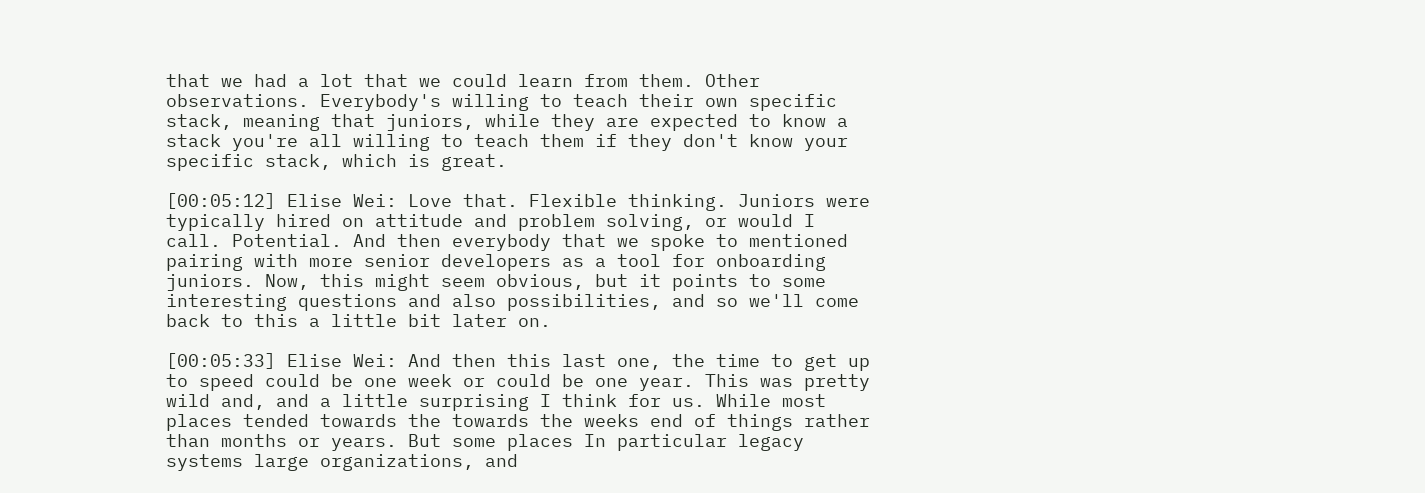that we had a lot that we could learn from them. Other observations. Everybody's willing to teach their own specific stack, meaning that juniors, while they are expected to know a stack you're all willing to teach them if they don't know your specific stack, which is great.

[00:05:12] Elise Wei: Love that. Flexible thinking. Juniors were typically hired on attitude and problem solving, or would I call. Potential. And then everybody that we spoke to mentioned pairing with more senior developers as a tool for onboarding juniors. Now, this might seem obvious, but it points to some interesting questions and also possibilities, and so we'll come back to this a little bit later on.

[00:05:33] Elise Wei: And then this last one, the time to get up to speed could be one week or could be one year. This was pretty wild and, and a little surprising I think for us. While most places tended towards the towards the weeks end of things rather than months or years. But some places In particular legacy systems large organizations, and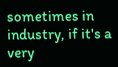sometimes in industry, if it's a very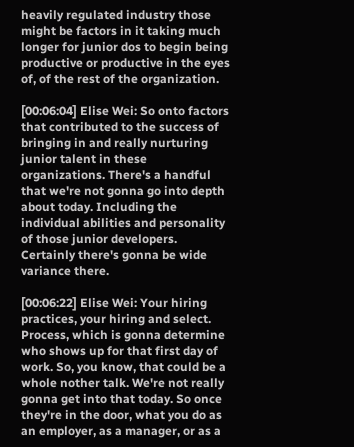heavily regulated industry those might be factors in it taking much longer for junior dos to begin being productive or productive in the eyes of, of the rest of the organization.

[00:06:04] Elise Wei: So onto factors that contributed to the success of bringing in and really nurturing junior talent in these organizations. There's a handful that we're not gonna go into depth about today. Including the individual abilities and personality of those junior developers. Certainly there's gonna be wide variance there.

[00:06:22] Elise Wei: Your hiring practices, your hiring and select. Process, which is gonna determine who shows up for that first day of work. So, you know, that could be a whole nother talk. We're not really gonna get into that today. So once they're in the door, what you do as an employer, as a manager, or as a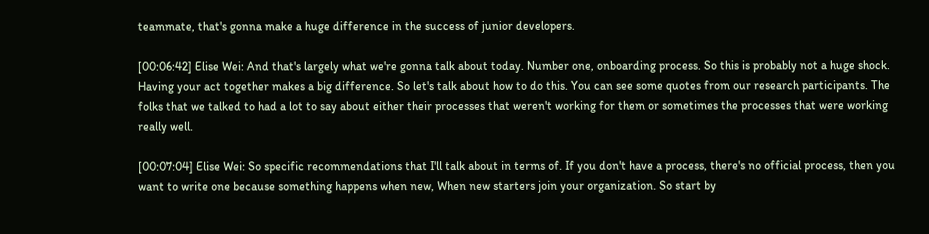teammate, that's gonna make a huge difference in the success of junior developers.

[00:06:42] Elise Wei: And that's largely what we're gonna talk about today. Number one, onboarding process. So this is probably not a huge shock. Having your act together makes a big difference. So let's talk about how to do this. You can see some quotes from our research participants. The folks that we talked to had a lot to say about either their processes that weren't working for them or sometimes the processes that were working really well.

[00:07:04] Elise Wei: So specific recommendations that I'll talk about in terms of. If you don't have a process, there's no official process, then you want to write one because something happens when new, When new starters join your organization. So start by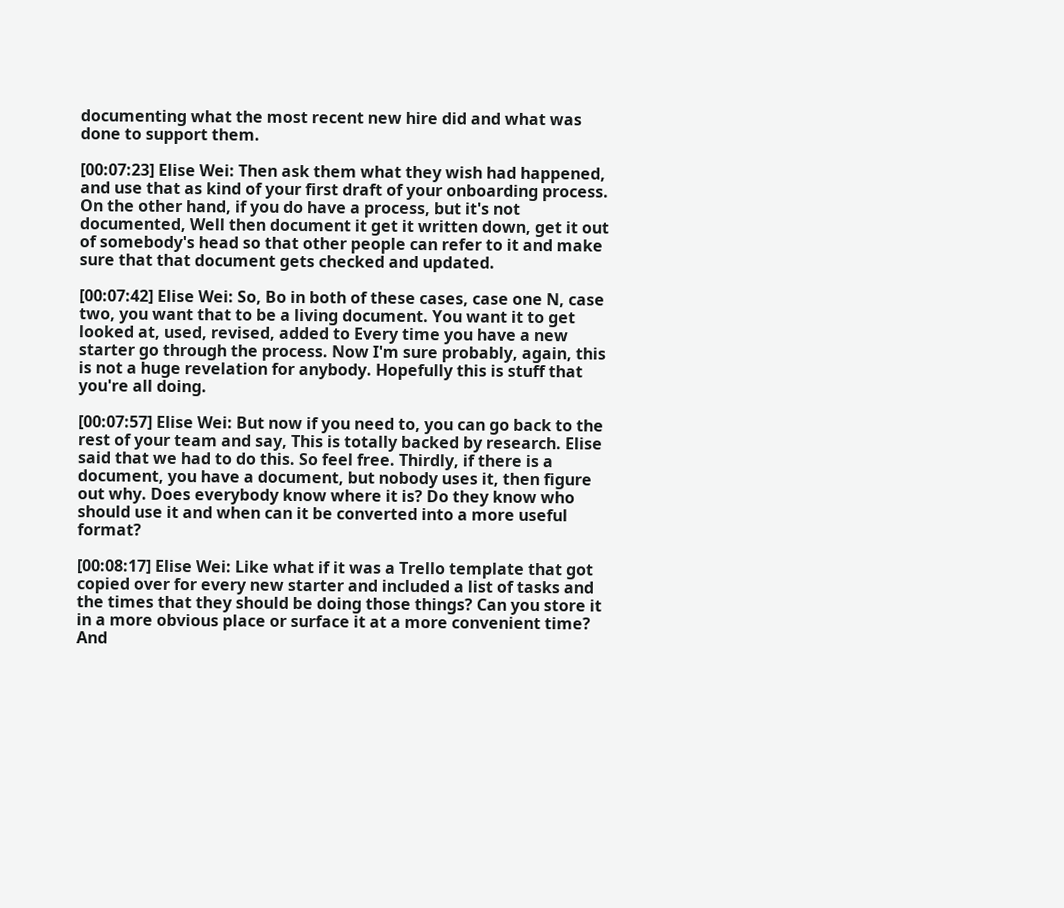documenting what the most recent new hire did and what was done to support them.

[00:07:23] Elise Wei: Then ask them what they wish had happened, and use that as kind of your first draft of your onboarding process. On the other hand, if you do have a process, but it's not documented, Well then document it get it written down, get it out of somebody's head so that other people can refer to it and make sure that that document gets checked and updated.

[00:07:42] Elise Wei: So, Bo in both of these cases, case one N, case two, you want that to be a living document. You want it to get looked at, used, revised, added to Every time you have a new starter go through the process. Now I'm sure probably, again, this is not a huge revelation for anybody. Hopefully this is stuff that you're all doing.

[00:07:57] Elise Wei: But now if you need to, you can go back to the rest of your team and say, This is totally backed by research. Elise said that we had to do this. So feel free. Thirdly, if there is a document, you have a document, but nobody uses it, then figure out why. Does everybody know where it is? Do they know who should use it and when can it be converted into a more useful format?

[00:08:17] Elise Wei: Like what if it was a Trello template that got copied over for every new starter and included a list of tasks and the times that they should be doing those things? Can you store it in a more obvious place or surface it at a more convenient time? And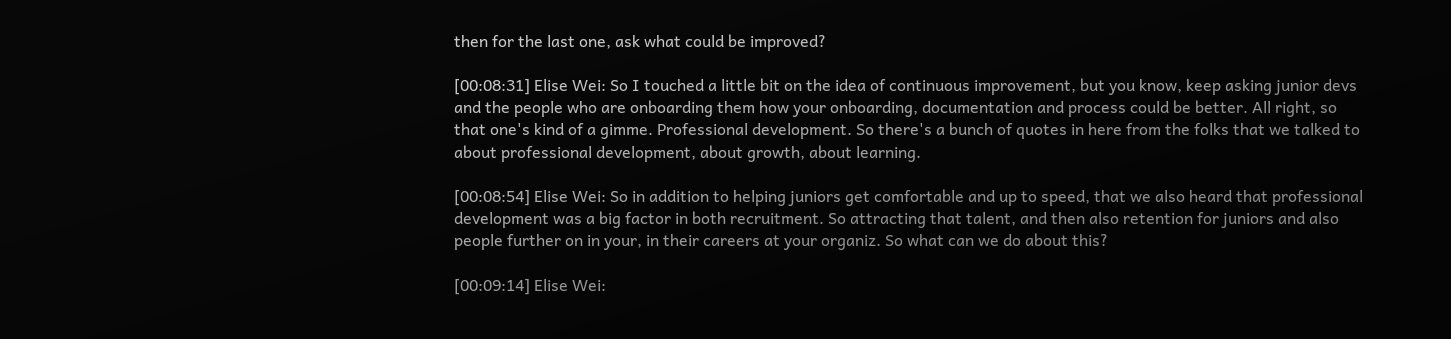then for the last one, ask what could be improved?

[00:08:31] Elise Wei: So I touched a little bit on the idea of continuous improvement, but you know, keep asking junior devs and the people who are onboarding them how your onboarding, documentation and process could be better. All right, so that one's kind of a gimme. Professional development. So there's a bunch of quotes in here from the folks that we talked to about professional development, about growth, about learning.

[00:08:54] Elise Wei: So in addition to helping juniors get comfortable and up to speed, that we also heard that professional development was a big factor in both recruitment. So attracting that talent, and then also retention for juniors and also people further on in your, in their careers at your organiz. So what can we do about this?

[00:09:14] Elise Wei: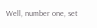Well, number one, set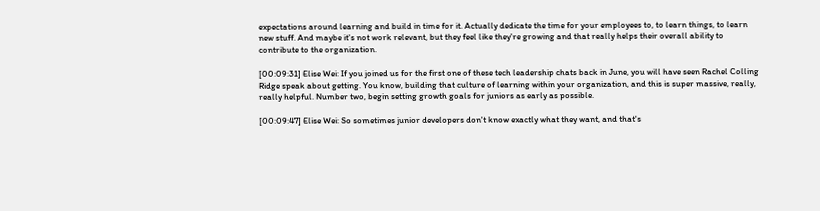expectations around learning and build in time for it. Actually dedicate the time for your employees to, to learn things, to learn new stuff. And maybe it's not work relevant, but they feel like they're growing and that really helps their overall ability to contribute to the organization.

[00:09:31] Elise Wei: If you joined us for the first one of these tech leadership chats back in June, you will have seen Rachel Colling Ridge speak about getting. You know, building that culture of learning within your organization, and this is super massive, really, really helpful. Number two, begin setting growth goals for juniors as early as possible.

[00:09:47] Elise Wei: So sometimes junior developers don't know exactly what they want, and that's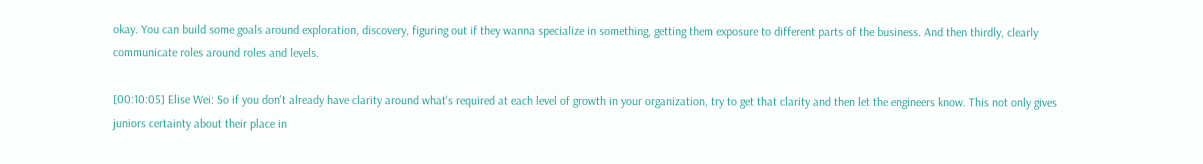okay. You can build some goals around exploration, discovery, figuring out if they wanna specialize in something, getting them exposure to different parts of the business. And then thirdly, clearly communicate roles around roles and levels.

[00:10:05] Elise Wei: So if you don't already have clarity around what's required at each level of growth in your organization, try to get that clarity and then let the engineers know. This not only gives juniors certainty about their place in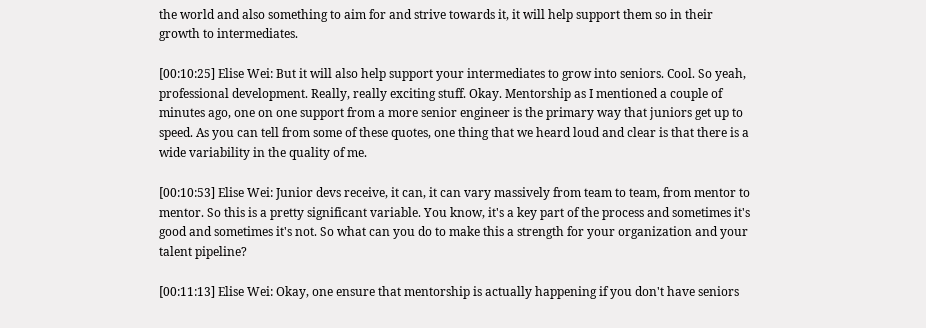the world and also something to aim for and strive towards it, it will help support them so in their growth to intermediates.

[00:10:25] Elise Wei: But it will also help support your intermediates to grow into seniors. Cool. So yeah, professional development. Really, really exciting stuff. Okay. Mentorship as I mentioned a couple of minutes ago, one on one support from a more senior engineer is the primary way that juniors get up to speed. As you can tell from some of these quotes, one thing that we heard loud and clear is that there is a wide variability in the quality of me.

[00:10:53] Elise Wei: Junior devs receive, it can, it can vary massively from team to team, from mentor to mentor. So this is a pretty significant variable. You know, it's a key part of the process and sometimes it's good and sometimes it's not. So what can you do to make this a strength for your organization and your talent pipeline?

[00:11:13] Elise Wei: Okay, one ensure that mentorship is actually happening if you don't have seniors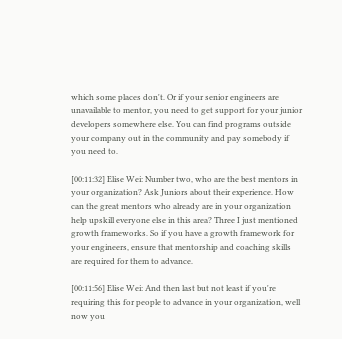which some places don't. Or if your senior engineers are unavailable to mentor, you need to get support for your junior developers somewhere else. You can find programs outside your company out in the community and pay somebody if you need to.

[00:11:32] Elise Wei: Number two, who are the best mentors in your organization? Ask Juniors about their experience. How can the great mentors who already are in your organization help upskill everyone else in this area? Three I just mentioned growth frameworks. So if you have a growth framework for your engineers, ensure that mentorship and coaching skills are required for them to advance.

[00:11:56] Elise Wei: And then last but not least if you're requiring this for people to advance in your organization, well now you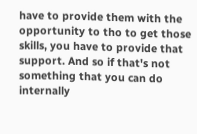have to provide them with the opportunity to tho to get those skills, you have to provide that support. And so if that's not something that you can do internally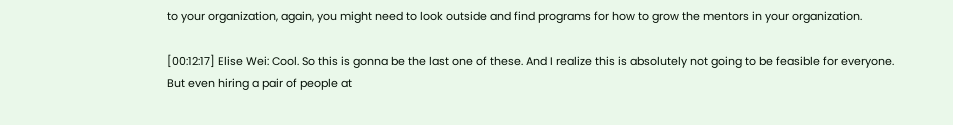to your organization, again, you might need to look outside and find programs for how to grow the mentors in your organization.

[00:12:17] Elise Wei: Cool. So this is gonna be the last one of these. And I realize this is absolutely not going to be feasible for everyone. But even hiring a pair of people at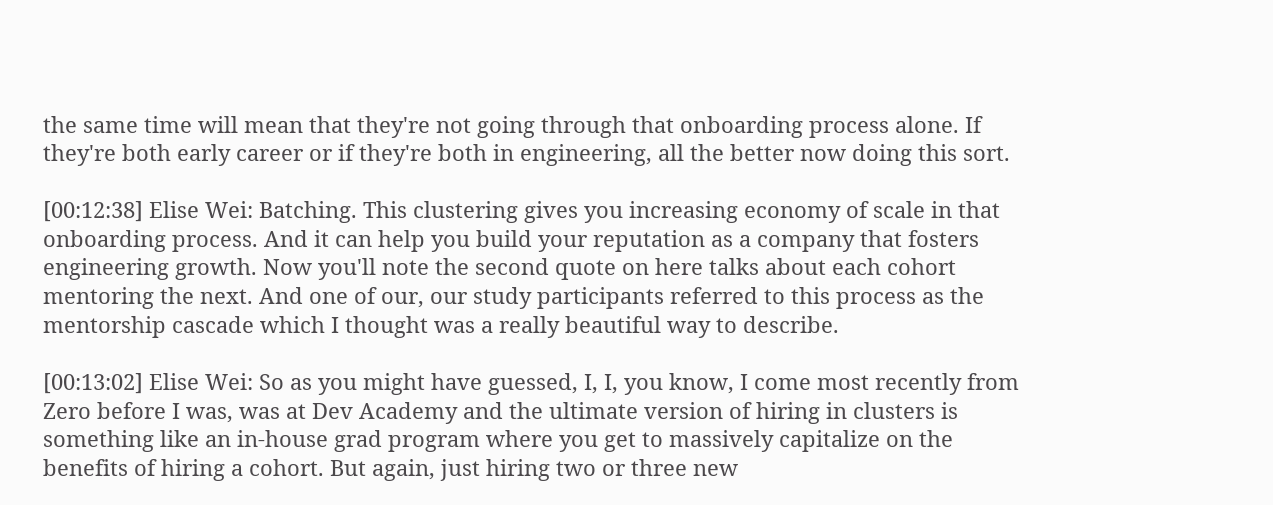the same time will mean that they're not going through that onboarding process alone. If they're both early career or if they're both in engineering, all the better now doing this sort.

[00:12:38] Elise Wei: Batching. This clustering gives you increasing economy of scale in that onboarding process. And it can help you build your reputation as a company that fosters engineering growth. Now you'll note the second quote on here talks about each cohort mentoring the next. And one of our, our study participants referred to this process as the mentorship cascade which I thought was a really beautiful way to describe.

[00:13:02] Elise Wei: So as you might have guessed, I, I, you know, I come most recently from Zero before I was, was at Dev Academy and the ultimate version of hiring in clusters is something like an in-house grad program where you get to massively capitalize on the benefits of hiring a cohort. But again, just hiring two or three new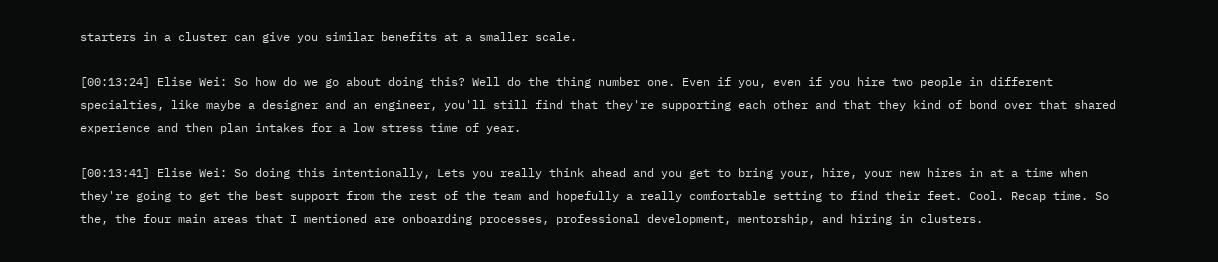starters in a cluster can give you similar benefits at a smaller scale.

[00:13:24] Elise Wei: So how do we go about doing this? Well do the thing number one. Even if you, even if you hire two people in different specialties, like maybe a designer and an engineer, you'll still find that they're supporting each other and that they kind of bond over that shared experience and then plan intakes for a low stress time of year.

[00:13:41] Elise Wei: So doing this intentionally, Lets you really think ahead and you get to bring your, hire, your new hires in at a time when they're going to get the best support from the rest of the team and hopefully a really comfortable setting to find their feet. Cool. Recap time. So the, the four main areas that I mentioned are onboarding processes, professional development, mentorship, and hiring in clusters.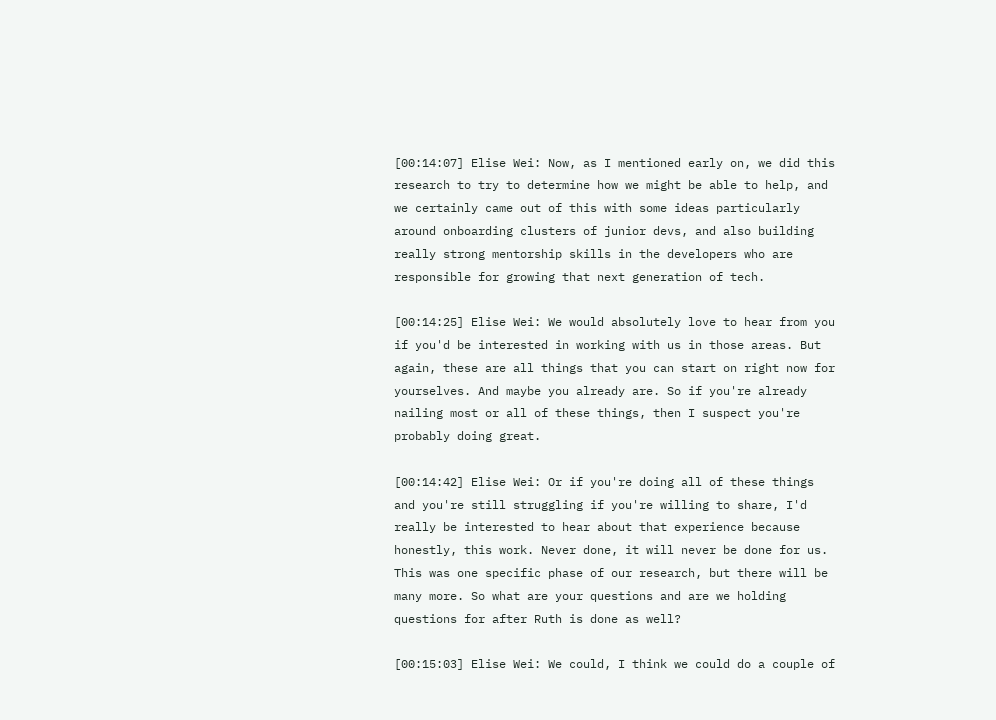[00:14:07] Elise Wei: Now, as I mentioned early on, we did this research to try to determine how we might be able to help, and we certainly came out of this with some ideas particularly around onboarding clusters of junior devs, and also building really strong mentorship skills in the developers who are responsible for growing that next generation of tech.

[00:14:25] Elise Wei: We would absolutely love to hear from you if you'd be interested in working with us in those areas. But again, these are all things that you can start on right now for yourselves. And maybe you already are. So if you're already nailing most or all of these things, then I suspect you're probably doing great.

[00:14:42] Elise Wei: Or if you're doing all of these things and you're still struggling if you're willing to share, I'd really be interested to hear about that experience because honestly, this work. Never done, it will never be done for us. This was one specific phase of our research, but there will be many more. So what are your questions and are we holding questions for after Ruth is done as well?

[00:15:03] Elise Wei: We could, I think we could do a couple of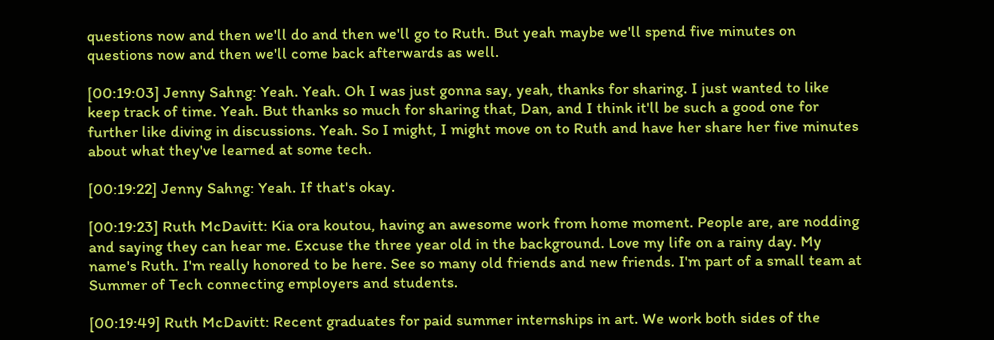questions now and then we'll do and then we'll go to Ruth. But yeah maybe we'll spend five minutes on questions now and then we'll come back afterwards as well.

[00:19:03] Jenny Sahng: Yeah. Yeah. Oh I was just gonna say, yeah, thanks for sharing. I just wanted to like keep track of time. Yeah. But thanks so much for sharing that, Dan, and I think it'll be such a good one for further like diving in discussions. Yeah. So I might, I might move on to Ruth and have her share her five minutes about what they've learned at some tech.

[00:19:22] Jenny Sahng: Yeah. If that's okay.

[00:19:23] Ruth McDavitt: Kia ora koutou, having an awesome work from home moment. People are, are nodding and saying they can hear me. Excuse the three year old in the background. Love my life on a rainy day. My name's Ruth. I'm really honored to be here. See so many old friends and new friends. I'm part of a small team at Summer of Tech connecting employers and students.

[00:19:49] Ruth McDavitt: Recent graduates for paid summer internships in art. We work both sides of the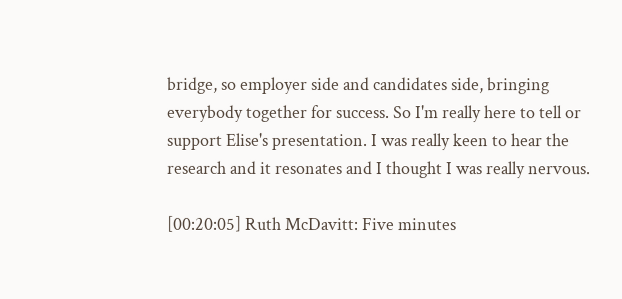bridge, so employer side and candidates side, bringing everybody together for success. So I'm really here to tell or support Elise's presentation. I was really keen to hear the research and it resonates and I thought I was really nervous.

[00:20:05] Ruth McDavitt: Five minutes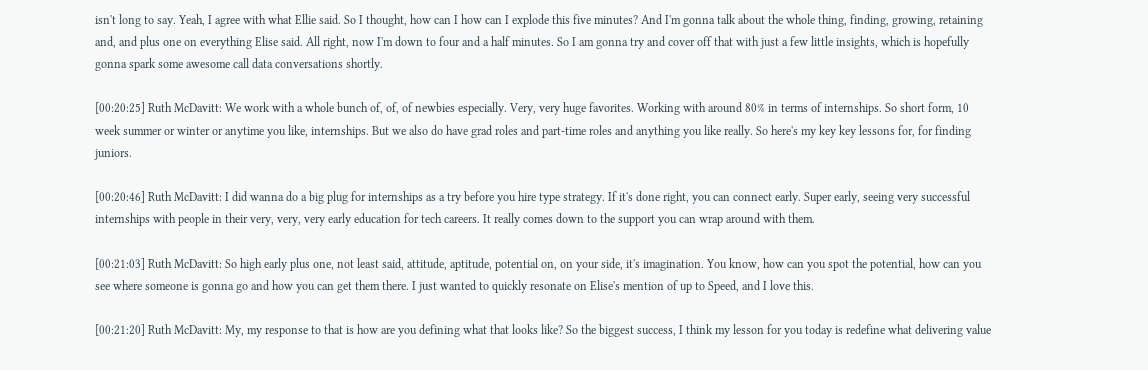isn't long to say. Yeah, I agree with what Ellie said. So I thought, how can I how can I explode this five minutes? And I'm gonna talk about the whole thing, finding, growing, retaining and, and plus one on everything Elise said. All right, now I'm down to four and a half minutes. So I am gonna try and cover off that with just a few little insights, which is hopefully gonna spark some awesome call data conversations shortly.

[00:20:25] Ruth McDavitt: We work with a whole bunch of, of, of newbies especially. Very, very huge favorites. Working with around 80% in terms of internships. So short form, 10 week summer or winter or anytime you like, internships. But we also do have grad roles and part-time roles and anything you like really. So here's my key key lessons for, for finding juniors.

[00:20:46] Ruth McDavitt: I did wanna do a big plug for internships as a try before you hire type strategy. If it's done right, you can connect early. Super early, seeing very successful internships with people in their very, very, very early education for tech careers. It really comes down to the support you can wrap around with them.

[00:21:03] Ruth McDavitt: So high early plus one, not least said, attitude, aptitude, potential on, on your side, it's imagination. You know, how can you spot the potential, how can you see where someone is gonna go and how you can get them there. I just wanted to quickly resonate on Elise's mention of up to Speed, and I love this.

[00:21:20] Ruth McDavitt: My, my response to that is how are you defining what that looks like? So the biggest success, I think my lesson for you today is redefine what delivering value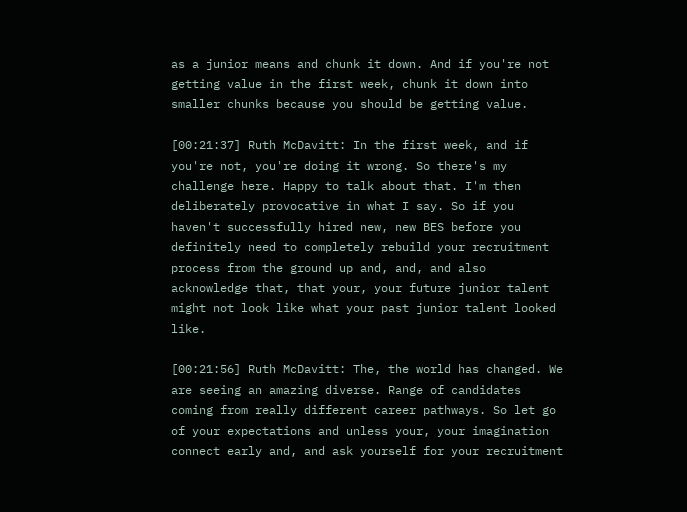as a junior means and chunk it down. And if you're not getting value in the first week, chunk it down into smaller chunks because you should be getting value.

[00:21:37] Ruth McDavitt: In the first week, and if you're not, you're doing it wrong. So there's my challenge here. Happy to talk about that. I'm then deliberately provocative in what I say. So if you haven't successfully hired new, new BES before you definitely need to completely rebuild your recruitment process from the ground up and, and, and also acknowledge that, that your, your future junior talent might not look like what your past junior talent looked like.

[00:21:56] Ruth McDavitt: The, the world has changed. We are seeing an amazing diverse. Range of candidates coming from really different career pathways. So let go of your expectations and unless your, your imagination connect early and, and ask yourself for your recruitment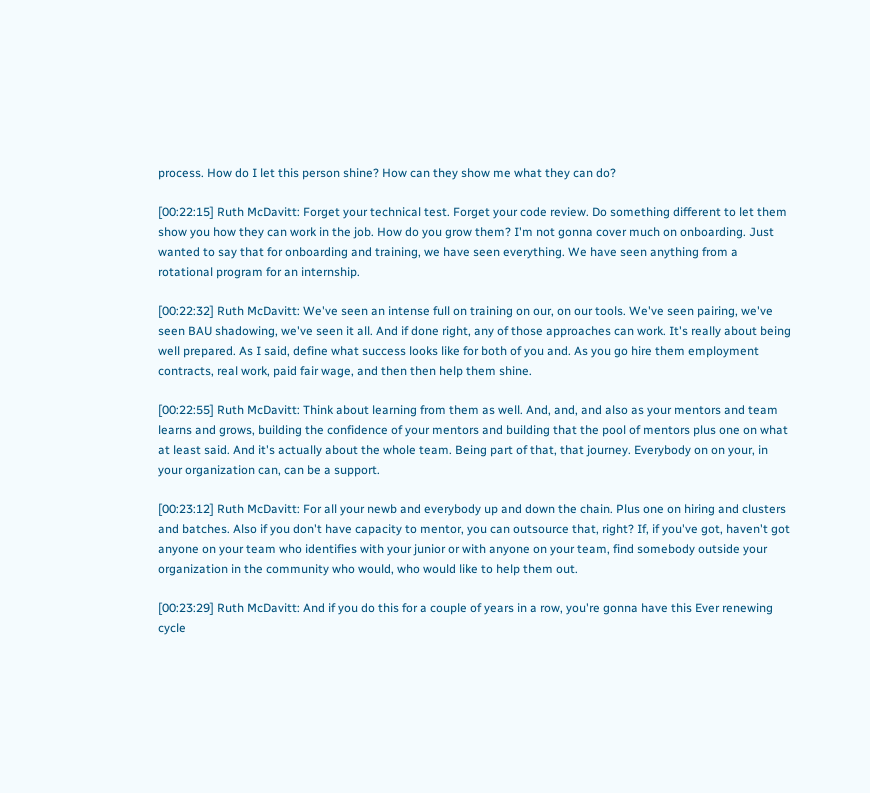process. How do I let this person shine? How can they show me what they can do?

[00:22:15] Ruth McDavitt: Forget your technical test. Forget your code review. Do something different to let them show you how they can work in the job. How do you grow them? I'm not gonna cover much on onboarding. Just wanted to say that for onboarding and training, we have seen everything. We have seen anything from a rotational program for an internship.

[00:22:32] Ruth McDavitt: We've seen an intense full on training on our, on our tools. We've seen pairing, we've seen BAU shadowing, we've seen it all. And if done right, any of those approaches can work. It's really about being well prepared. As I said, define what success looks like for both of you and. As you go hire them employment contracts, real work, paid fair wage, and then then help them shine.

[00:22:55] Ruth McDavitt: Think about learning from them as well. And, and, and also as your mentors and team learns and grows, building the confidence of your mentors and building that the pool of mentors plus one on what at least said. And it's actually about the whole team. Being part of that, that journey. Everybody on on your, in your organization can, can be a support.

[00:23:12] Ruth McDavitt: For all your newb and everybody up and down the chain. Plus one on hiring and clusters and batches. Also if you don't have capacity to mentor, you can outsource that, right? If, if you've got, haven't got anyone on your team who identifies with your junior or with anyone on your team, find somebody outside your organization in the community who would, who would like to help them out.

[00:23:29] Ruth McDavitt: And if you do this for a couple of years in a row, you're gonna have this Ever renewing cycle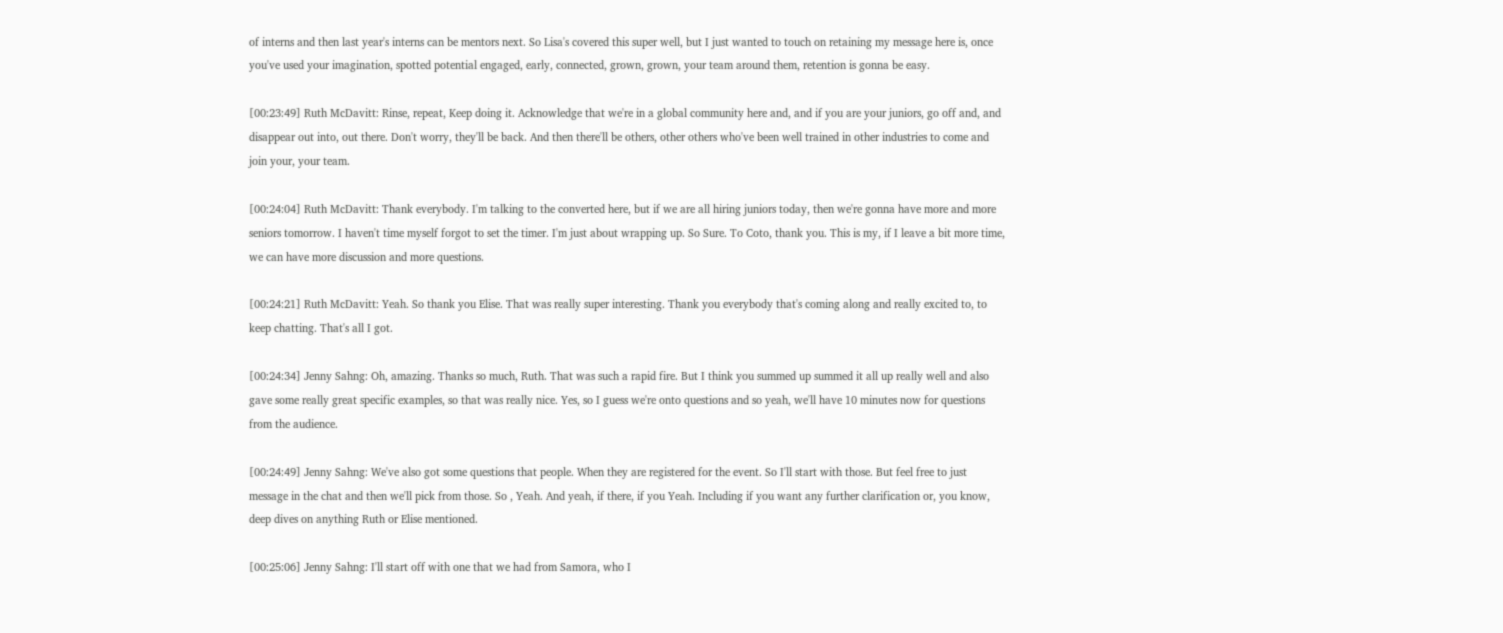of interns and then last year's interns can be mentors next. So Lisa's covered this super well, but I just wanted to touch on retaining my message here is, once you've used your imagination, spotted potential engaged, early, connected, grown, grown, your team around them, retention is gonna be easy.

[00:23:49] Ruth McDavitt: Rinse, repeat, Keep doing it. Acknowledge that we're in a global community here and, and if you are your juniors, go off and, and disappear out into, out there. Don't worry, they'll be back. And then there'll be others, other others who've been well trained in other industries to come and join your, your team.

[00:24:04] Ruth McDavitt: Thank everybody. I'm talking to the converted here, but if we are all hiring juniors today, then we're gonna have more and more seniors tomorrow. I haven't time myself forgot to set the timer. I'm just about wrapping up. So Sure. To Coto, thank you. This is my, if I leave a bit more time, we can have more discussion and more questions.

[00:24:21] Ruth McDavitt: Yeah. So thank you Elise. That was really super interesting. Thank you everybody that's coming along and really excited to, to keep chatting. That's all I got.

[00:24:34] Jenny Sahng: Oh, amazing. Thanks so much, Ruth. That was such a rapid fire. But I think you summed up summed it all up really well and also gave some really great specific examples, so that was really nice. Yes, so I guess we're onto questions and so yeah, we'll have 10 minutes now for questions from the audience.

[00:24:49] Jenny Sahng: We've also got some questions that people. When they are registered for the event. So I'll start with those. But feel free to just message in the chat and then we'll pick from those. So , Yeah. And yeah, if there, if you Yeah. Including if you want any further clarification or, you know, deep dives on anything Ruth or Elise mentioned.

[00:25:06] Jenny Sahng: I'll start off with one that we had from Samora, who I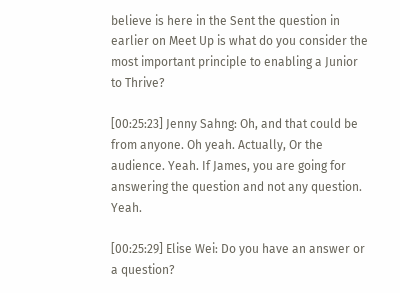believe is here in the Sent the question in earlier on Meet Up is what do you consider the most important principle to enabling a Junior to Thrive?

[00:25:23] Jenny Sahng: Oh, and that could be from anyone. Oh yeah. Actually, Or the audience. Yeah. If James, you are going for answering the question and not any question. Yeah.

[00:25:29] Elise Wei: Do you have an answer or a question?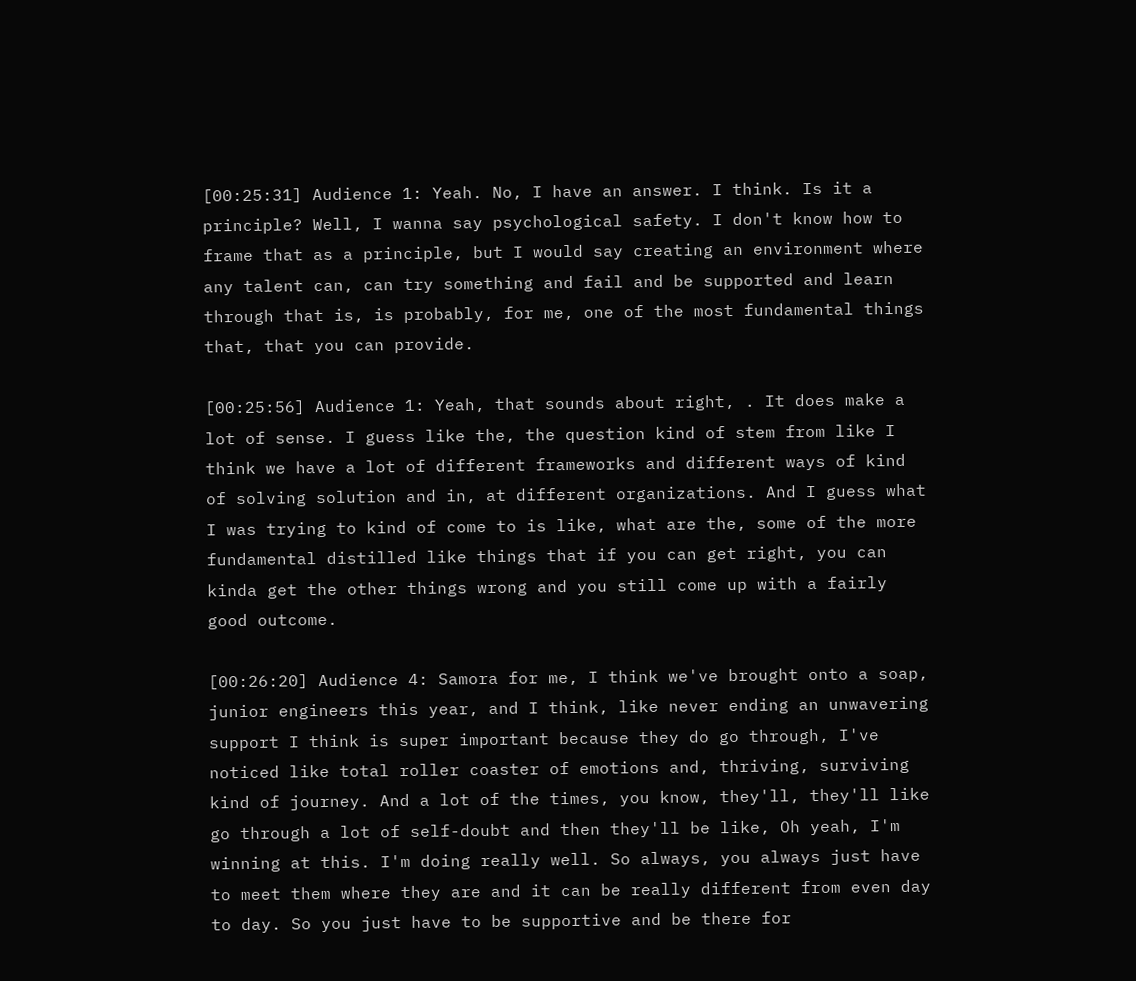[00:25:31] Audience 1: Yeah. No, I have an answer. I think. Is it a principle? Well, I wanna say psychological safety. I don't know how to frame that as a principle, but I would say creating an environment where any talent can, can try something and fail and be supported and learn through that is, is probably, for me, one of the most fundamental things that, that you can provide.

[00:25:56] Audience 1: Yeah, that sounds about right, . It does make a lot of sense. I guess like the, the question kind of stem from like I think we have a lot of different frameworks and different ways of kind of solving solution and in, at different organizations. And I guess what I was trying to kind of come to is like, what are the, some of the more fundamental distilled like things that if you can get right, you can kinda get the other things wrong and you still come up with a fairly good outcome.

[00:26:20] Audience 4: Samora for me, I think we've brought onto a soap, junior engineers this year, and I think, like never ending an unwavering support I think is super important because they do go through, I've noticed like total roller coaster of emotions and, thriving, surviving kind of journey. And a lot of the times, you know, they'll, they'll like go through a lot of self-doubt and then they'll be like, Oh yeah, I'm winning at this. I'm doing really well. So always, you always just have to meet them where they are and it can be really different from even day to day. So you just have to be supportive and be there for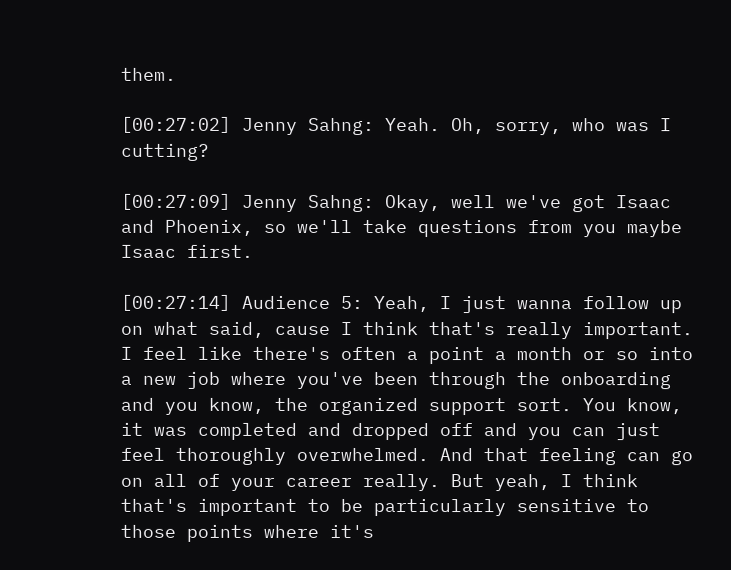them.

[00:27:02] Jenny Sahng: Yeah. Oh, sorry, who was I cutting?

[00:27:09] Jenny Sahng: Okay, well we've got Isaac and Phoenix, so we'll take questions from you maybe Isaac first.

[00:27:14] Audience 5: Yeah, I just wanna follow up on what said, cause I think that's really important. I feel like there's often a point a month or so into a new job where you've been through the onboarding and you know, the organized support sort. You know, it was completed and dropped off and you can just feel thoroughly overwhelmed. And that feeling can go on all of your career really. But yeah, I think that's important to be particularly sensitive to those points where it's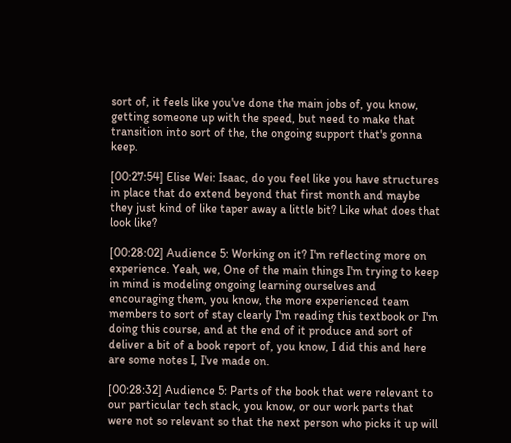sort of, it feels like you've done the main jobs of, you know, getting someone up with the speed, but need to make that transition into sort of the, the ongoing support that's gonna keep.

[00:27:54] Elise Wei: Isaac, do you feel like you have structures in place that do extend beyond that first month and maybe they just kind of like taper away a little bit? Like what does that look like?

[00:28:02] Audience 5: Working on it? I'm reflecting more on experience. Yeah, we, One of the main things I'm trying to keep in mind is modeling ongoing learning ourselves and encouraging them, you know, the more experienced team members to sort of stay clearly I'm reading this textbook or I'm doing this course, and at the end of it produce and sort of deliver a bit of a book report of, you know, I did this and here are some notes I, I've made on.

[00:28:32] Audience 5: Parts of the book that were relevant to our particular tech stack, you know, or our work parts that were not so relevant so that the next person who picks it up will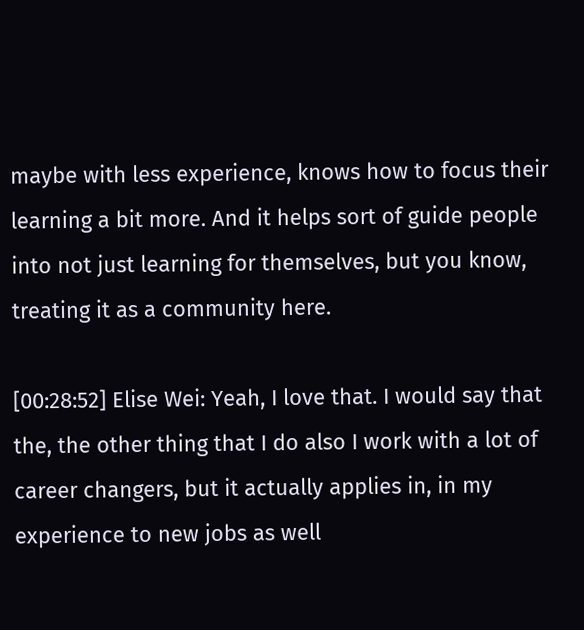maybe with less experience, knows how to focus their learning a bit more. And it helps sort of guide people into not just learning for themselves, but you know, treating it as a community here.

[00:28:52] Elise Wei: Yeah, I love that. I would say that the, the other thing that I do also I work with a lot of career changers, but it actually applies in, in my experience to new jobs as well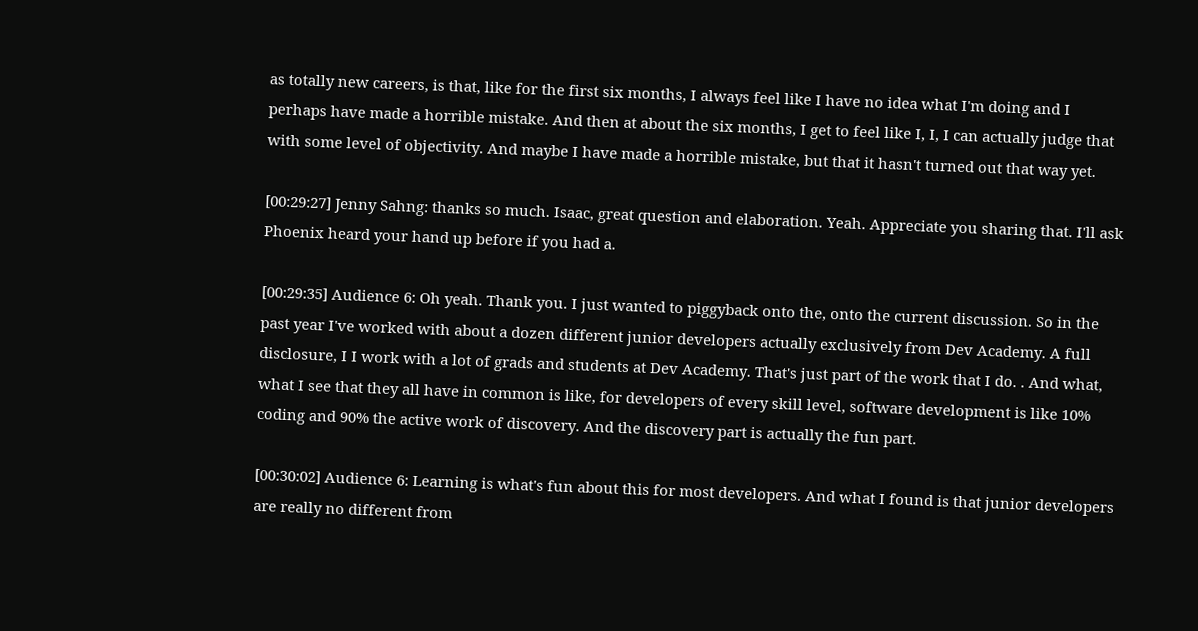as totally new careers, is that, like for the first six months, I always feel like I have no idea what I'm doing and I perhaps have made a horrible mistake. And then at about the six months, I get to feel like I, I, I can actually judge that with some level of objectivity. And maybe I have made a horrible mistake, but that it hasn't turned out that way yet.

[00:29:27] Jenny Sahng: thanks so much. Isaac, great question and elaboration. Yeah. Appreciate you sharing that. I'll ask Phoenix heard your hand up before if you had a.

[00:29:35] Audience 6: Oh yeah. Thank you. I just wanted to piggyback onto the, onto the current discussion. So in the past year I've worked with about a dozen different junior developers actually exclusively from Dev Academy. A full disclosure, I I work with a lot of grads and students at Dev Academy. That's just part of the work that I do. . And what, what I see that they all have in common is like, for developers of every skill level, software development is like 10% coding and 90% the active work of discovery. And the discovery part is actually the fun part.

[00:30:02] Audience 6: Learning is what's fun about this for most developers. And what I found is that junior developers are really no different from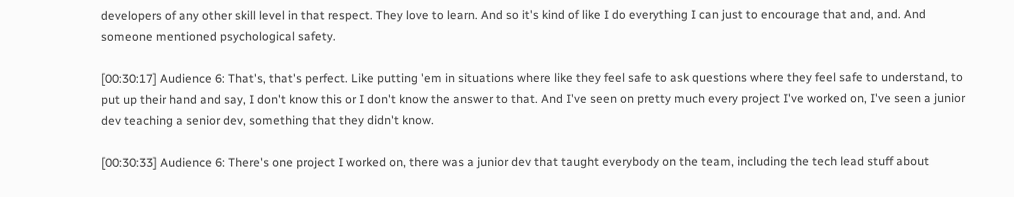developers of any other skill level in that respect. They love to learn. And so it's kind of like I do everything I can just to encourage that and, and. And someone mentioned psychological safety.

[00:30:17] Audience 6: That's, that's perfect. Like putting 'em in situations where like they feel safe to ask questions where they feel safe to understand, to put up their hand and say, I don't know this or I don't know the answer to that. And I've seen on pretty much every project I've worked on, I've seen a junior dev teaching a senior dev, something that they didn't know.

[00:30:33] Audience 6: There's one project I worked on, there was a junior dev that taught everybody on the team, including the tech lead stuff about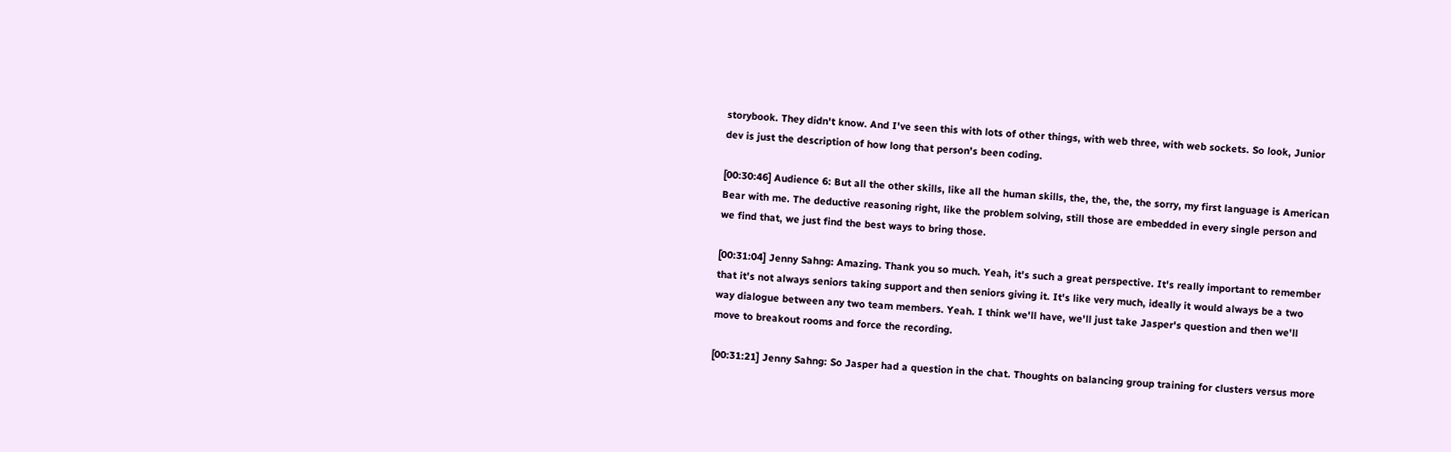storybook. They didn't know. And I've seen this with lots of other things, with web three, with web sockets. So look, Junior dev is just the description of how long that person's been coding.

[00:30:46] Audience 6: But all the other skills, like all the human skills, the, the, the, the sorry, my first language is American Bear with me. The deductive reasoning right, like the problem solving, still those are embedded in every single person and we find that, we just find the best ways to bring those.

[00:31:04] Jenny Sahng: Amazing. Thank you so much. Yeah, it's such a great perspective. It's really important to remember that it's not always seniors taking support and then seniors giving it. It's like very much, ideally it would always be a two way dialogue between any two team members. Yeah. I think we'll have, we'll just take Jasper's question and then we'll move to breakout rooms and force the recording.

[00:31:21] Jenny Sahng: So Jasper had a question in the chat. Thoughts on balancing group training for clusters versus more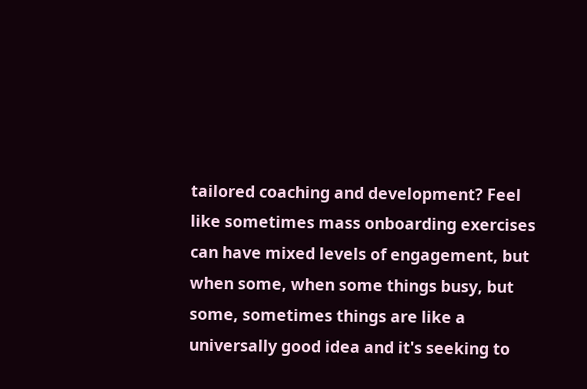tailored coaching and development? Feel like sometimes mass onboarding exercises can have mixed levels of engagement, but when some, when some things busy, but some, sometimes things are like a universally good idea and it's seeking to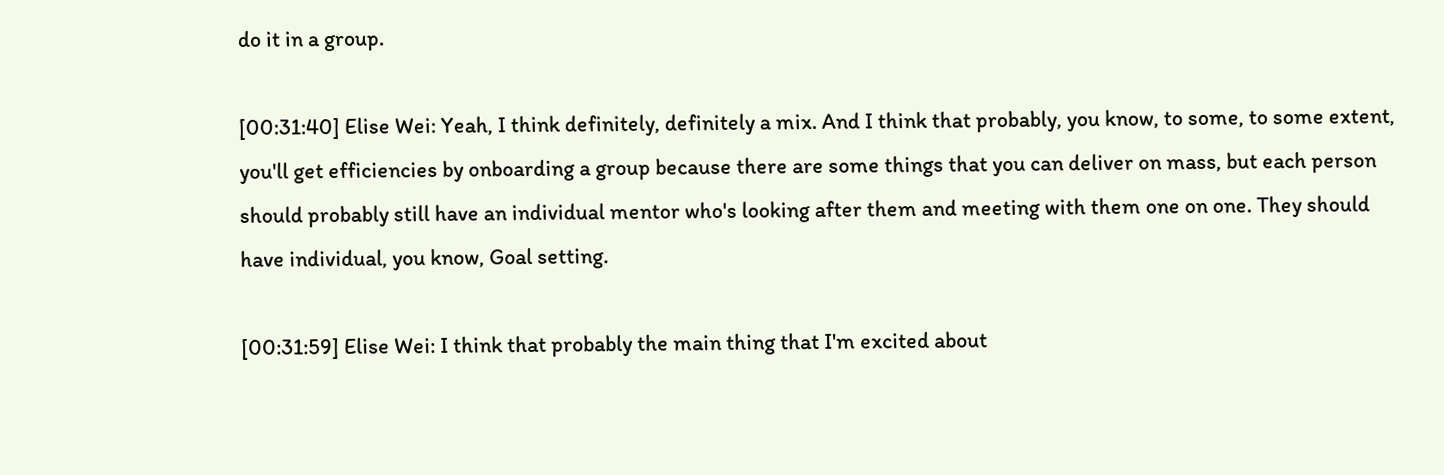do it in a group.

[00:31:40] Elise Wei: Yeah, I think definitely, definitely a mix. And I think that probably, you know, to some, to some extent, you'll get efficiencies by onboarding a group because there are some things that you can deliver on mass, but each person should probably still have an individual mentor who's looking after them and meeting with them one on one. They should have individual, you know, Goal setting.

[00:31:59] Elise Wei: I think that probably the main thing that I'm excited about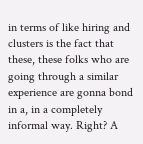in terms of like hiring and clusters is the fact that these, these folks who are going through a similar experience are gonna bond in a, in a completely informal way. Right? A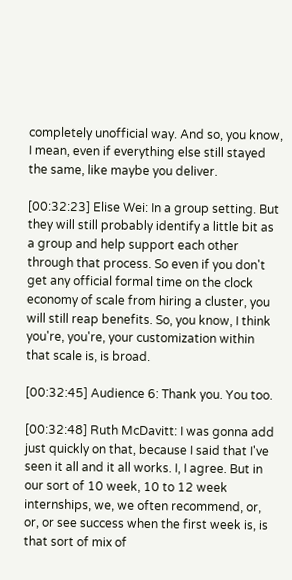completely unofficial way. And so, you know, I mean, even if everything else still stayed the same, like maybe you deliver.

[00:32:23] Elise Wei: In a group setting. But they will still probably identify a little bit as a group and help support each other through that process. So even if you don't get any official formal time on the clock economy of scale from hiring a cluster, you will still reap benefits. So, you know, I think you're, you're, your customization within that scale is, is broad.

[00:32:45] Audience 6: Thank you. You too.

[00:32:48] Ruth McDavitt: I was gonna add just quickly on that, because I said that I've seen it all and it all works. I, I agree. But in our sort of 10 week, 10 to 12 week internships, we, we often recommend, or, or, or see success when the first week is, is that sort of mix of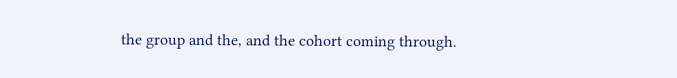the group and the, and the cohort coming through.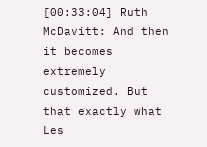[00:33:04] Ruth McDavitt: And then it becomes extremely customized. But that exactly what Les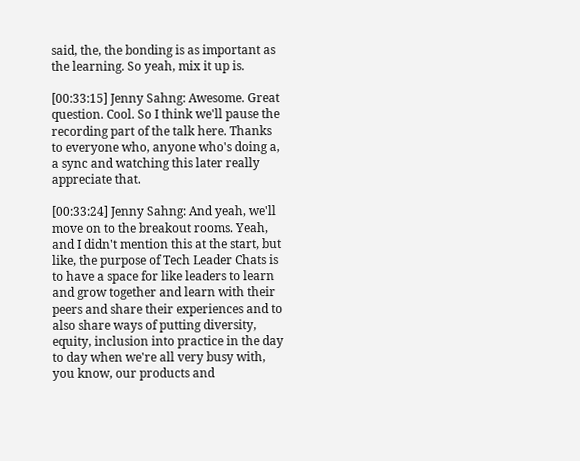said, the, the bonding is as important as the learning. So yeah, mix it up is.

[00:33:15] Jenny Sahng: Awesome. Great question. Cool. So I think we'll pause the recording part of the talk here. Thanks to everyone who, anyone who's doing a, a sync and watching this later really appreciate that.

[00:33:24] Jenny Sahng: And yeah, we'll move on to the breakout rooms. Yeah, and I didn't mention this at the start, but like, the purpose of Tech Leader Chats is to have a space for like leaders to learn and grow together and learn with their peers and share their experiences and to also share ways of putting diversity, equity, inclusion into practice in the day to day when we're all very busy with, you know, our products and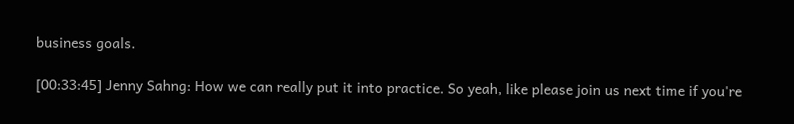business goals.

[00:33:45] Jenny Sahng: How we can really put it into practice. So yeah, like please join us next time if you're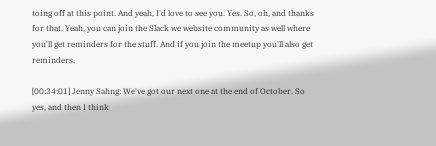toing off at this point. And yeah, I'd love to see you. Yes. So, oh, and thanks for that. Yeah, you can join the Slack we website community as well where you'll get reminders for the stuff. And if you join the meetup you'll also get reminders.

[00:34:01] Jenny Sahng: We've got our next one at the end of October. So yes, and then I think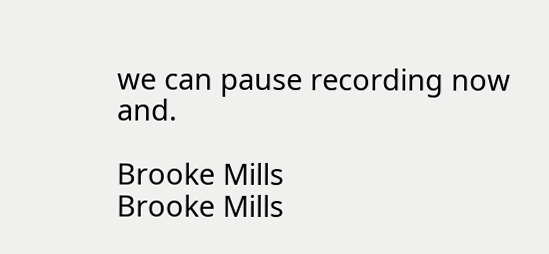we can pause recording now and.

Brooke Mills
Brooke Mills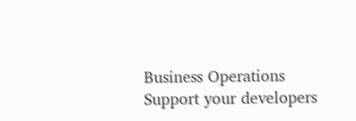Business Operations
Support your developers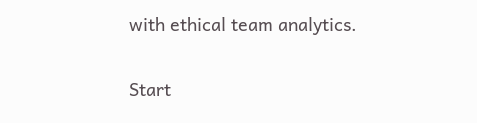with ethical team analytics.

Start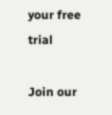your free trial

Join our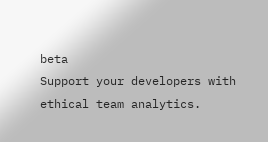beta
Support your developers with ethical team analytics.